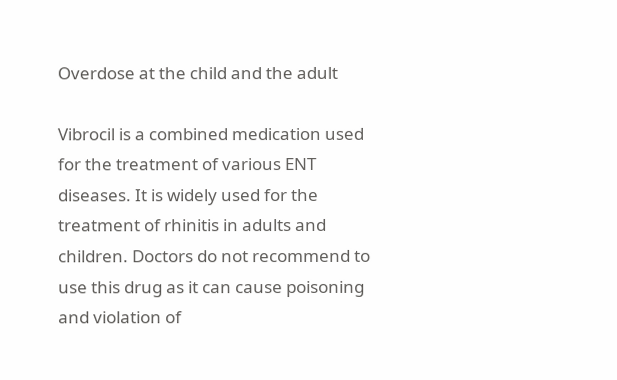Overdose at the child and the adult

Vibrocil is a combined medication used for the treatment of various ENT diseases. It is widely used for the treatment of rhinitis in adults and children. Doctors do not recommend to use this drug as it can cause poisoning and violation of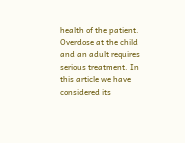health of the patient. Overdose at the child and an adult requires serious treatment. In this article we have considered its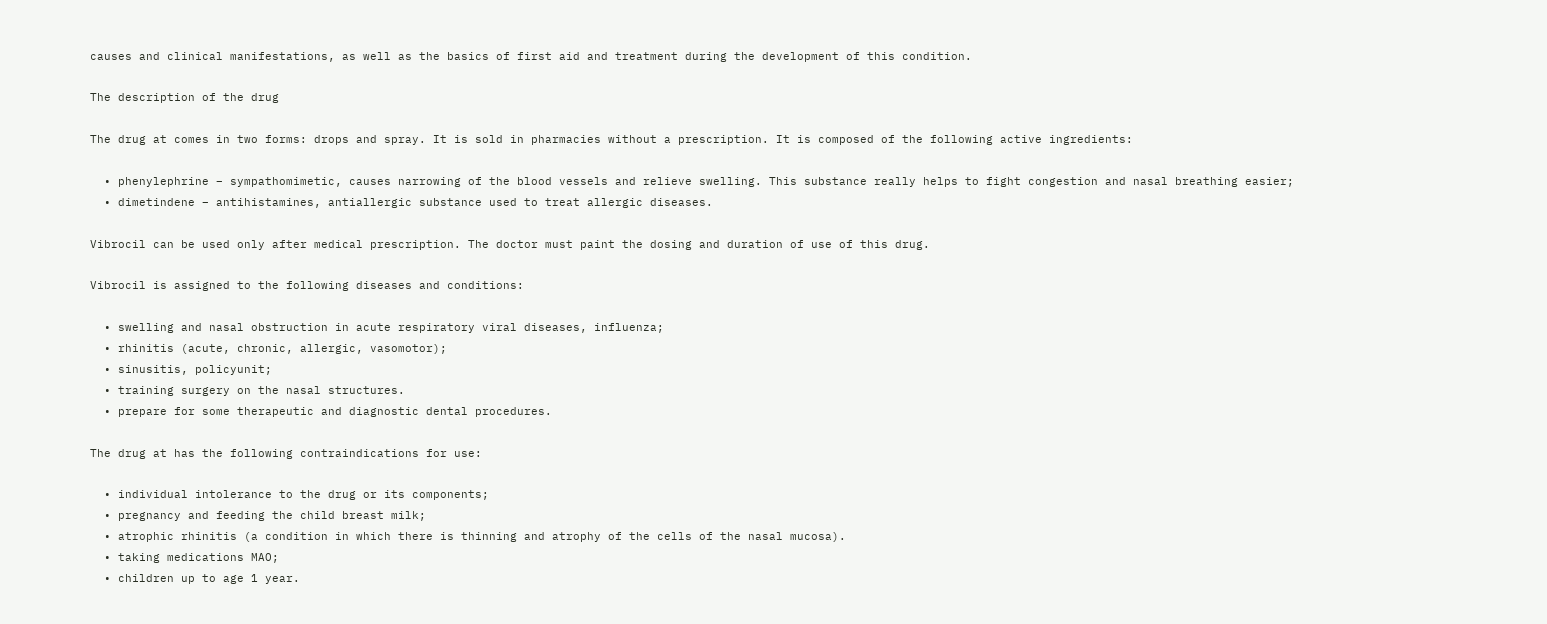causes and clinical manifestations, as well as the basics of first aid and treatment during the development of this condition.

The description of the drug

The drug at comes in two forms: drops and spray. It is sold in pharmacies without a prescription. It is composed of the following active ingredients:

  • phenylephrine – sympathomimetic, causes narrowing of the blood vessels and relieve swelling. This substance really helps to fight congestion and nasal breathing easier;
  • dimetindene – antihistamines, antiallergic substance used to treat allergic diseases.

Vibrocil can be used only after medical prescription. The doctor must paint the dosing and duration of use of this drug.

Vibrocil is assigned to the following diseases and conditions:

  • swelling and nasal obstruction in acute respiratory viral diseases, influenza;
  • rhinitis (acute, chronic, allergic, vasomotor);
  • sinusitis, policyunit;
  • training surgery on the nasal structures.
  • prepare for some therapeutic and diagnostic dental procedures.

The drug at has the following contraindications for use:

  • individual intolerance to the drug or its components;
  • pregnancy and feeding the child breast milk;
  • atrophic rhinitis (a condition in which there is thinning and atrophy of the cells of the nasal mucosa).
  • taking medications MAO;
  • children up to age 1 year.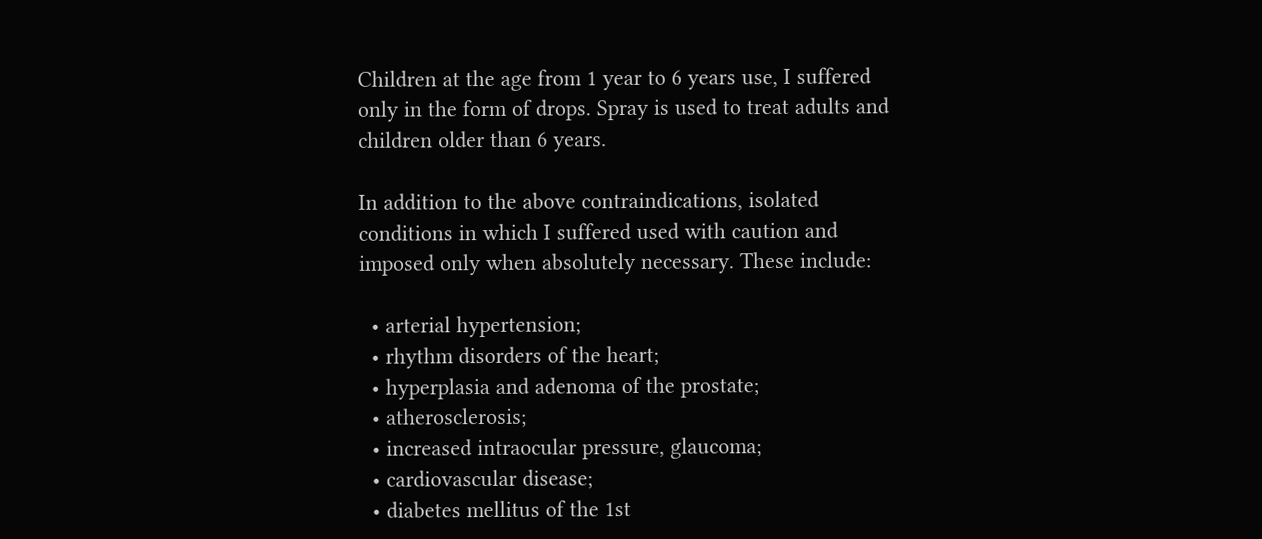Children at the age from 1 year to 6 years use, I suffered only in the form of drops. Spray is used to treat adults and children older than 6 years.

In addition to the above contraindications, isolated conditions in which I suffered used with caution and imposed only when absolutely necessary. These include:

  • arterial hypertension;
  • rhythm disorders of the heart;
  • hyperplasia and adenoma of the prostate;
  • atherosclerosis;
  • increased intraocular pressure, glaucoma;
  • cardiovascular disease;
  • diabetes mellitus of the 1st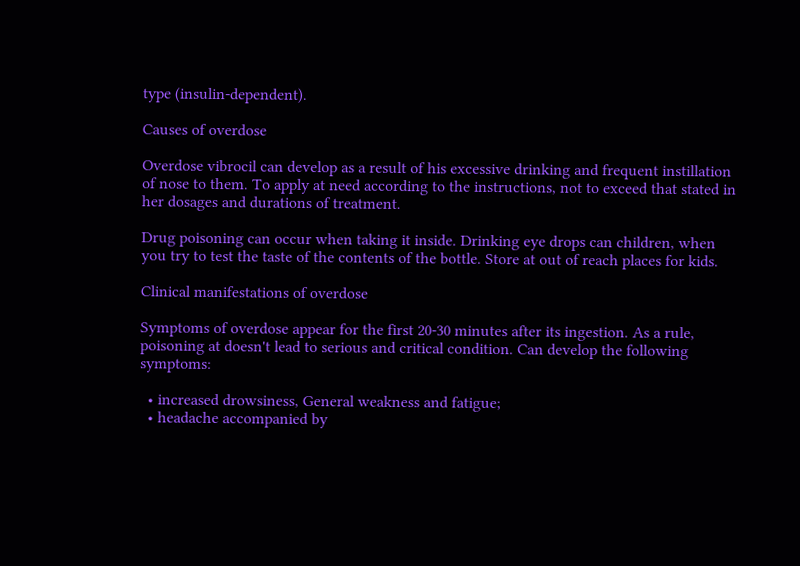type (insulin-dependent).

Causes of overdose

Overdose vibrocil can develop as a result of his excessive drinking and frequent instillation of nose to them. To apply at need according to the instructions, not to exceed that stated in her dosages and durations of treatment.

Drug poisoning can occur when taking it inside. Drinking eye drops can children, when you try to test the taste of the contents of the bottle. Store at out of reach places for kids.

Clinical manifestations of overdose

Symptoms of overdose appear for the first 20-30 minutes after its ingestion. As a rule, poisoning at doesn't lead to serious and critical condition. Can develop the following symptoms:

  • increased drowsiness, General weakness and fatigue;
  • headache accompanied by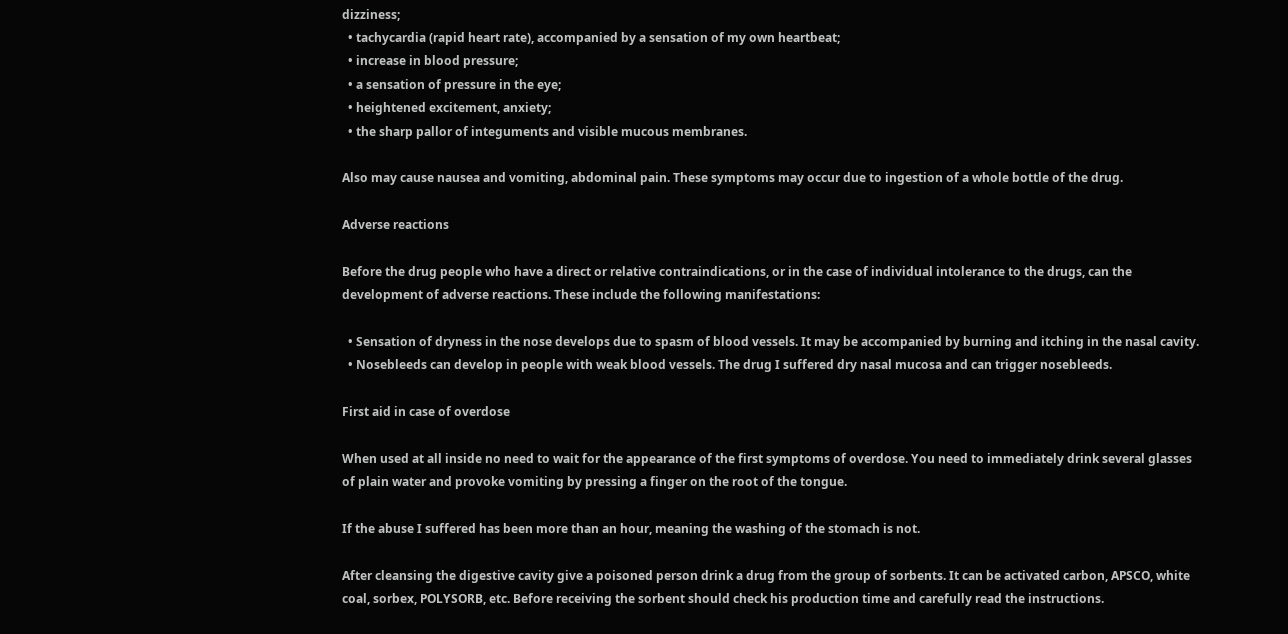dizziness;
  • tachycardia (rapid heart rate), accompanied by a sensation of my own heartbeat;
  • increase in blood pressure;
  • a sensation of pressure in the eye;
  • heightened excitement, anxiety;
  • the sharp pallor of integuments and visible mucous membranes.

Also may cause nausea and vomiting, abdominal pain. These symptoms may occur due to ingestion of a whole bottle of the drug.

Adverse reactions

Before the drug people who have a direct or relative contraindications, or in the case of individual intolerance to the drugs, can the development of adverse reactions. These include the following manifestations:

  • Sensation of dryness in the nose develops due to spasm of blood vessels. It may be accompanied by burning and itching in the nasal cavity.
  • Nosebleeds can develop in people with weak blood vessels. The drug I suffered dry nasal mucosa and can trigger nosebleeds.

First aid in case of overdose

When used at all inside no need to wait for the appearance of the first symptoms of overdose. You need to immediately drink several glasses of plain water and provoke vomiting by pressing a finger on the root of the tongue.

If the abuse I suffered has been more than an hour, meaning the washing of the stomach is not.

After cleansing the digestive cavity give a poisoned person drink a drug from the group of sorbents. It can be activated carbon, APSCO, white coal, sorbex, POLYSORB, etc. Before receiving the sorbent should check his production time and carefully read the instructions.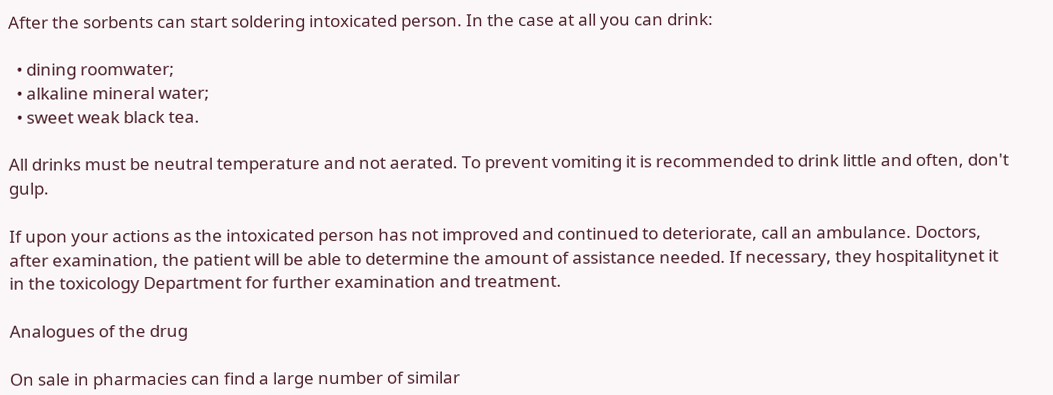After the sorbents can start soldering intoxicated person. In the case at all you can drink:

  • dining roomwater;
  • alkaline mineral water;
  • sweet weak black tea.

All drinks must be neutral temperature and not aerated. To prevent vomiting it is recommended to drink little and often, don't gulp.

If upon your actions as the intoxicated person has not improved and continued to deteriorate, call an ambulance. Doctors, after examination, the patient will be able to determine the amount of assistance needed. If necessary, they hospitalitynet it in the toxicology Department for further examination and treatment.

Analogues of the drug

On sale in pharmacies can find a large number of similar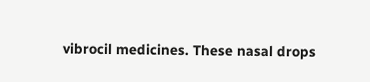vibrocil medicines. These nasal drops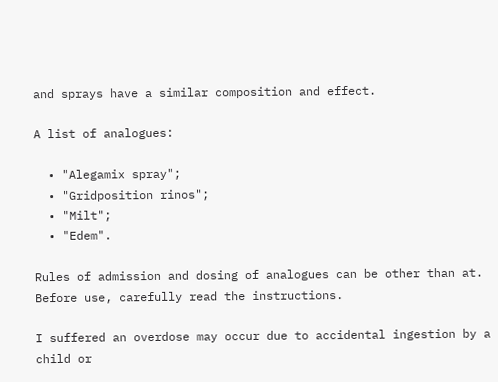and sprays have a similar composition and effect.

A list of analogues:

  • "Alegamix spray";
  • "Gridposition rinos";
  • "Milt";
  • "Edem".

Rules of admission and dosing of analogues can be other than at. Before use, carefully read the instructions.

I suffered an overdose may occur due to accidental ingestion by a child or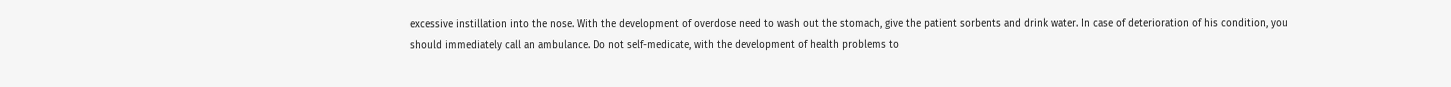excessive instillation into the nose. With the development of overdose need to wash out the stomach, give the patient sorbents and drink water. In case of deterioration of his condition, you should immediately call an ambulance. Do not self-medicate, with the development of health problems to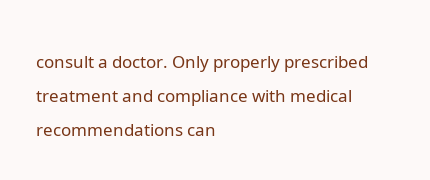consult a doctor. Only properly prescribed treatment and compliance with medical recommendations can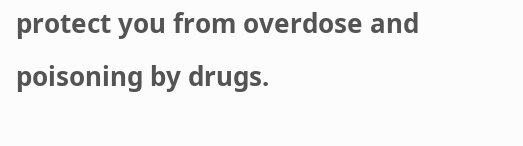protect you from overdose and poisoning by drugs.